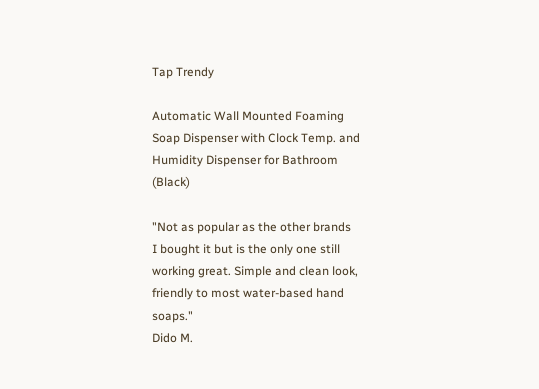Tap Trendy

Automatic Wall Mounted Foaming Soap Dispenser with Clock Temp. and Humidity Dispenser for Bathroom (Black)

"Not as popular as the other brands
I bought it but is the only one still working great. Simple and clean look, friendly to most water-based hand soaps."
Dido M.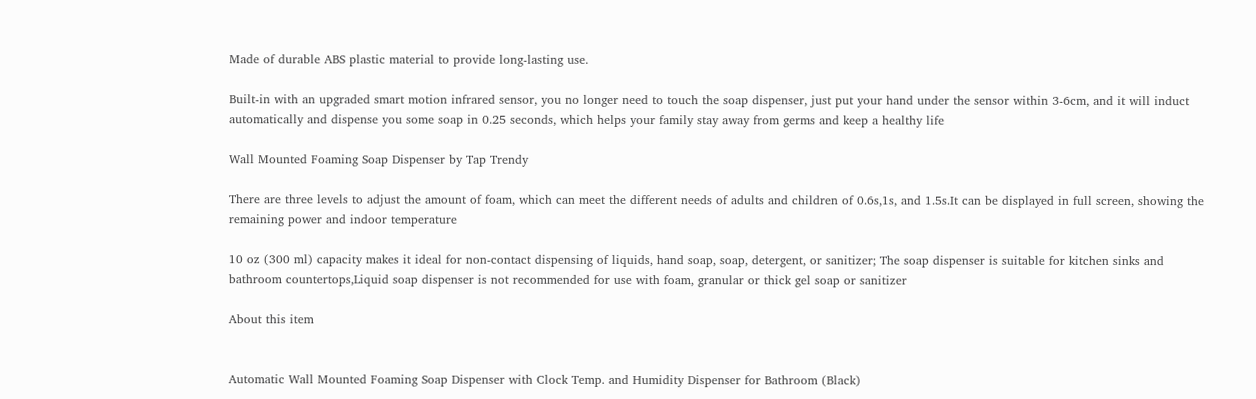Made of durable ABS plastic material to provide long-lasting use.

Built-in with an upgraded smart motion infrared sensor, you no longer need to touch the soap dispenser, just put your hand under the sensor within 3-6cm, and it will induct automatically and dispense you some soap in 0.25 seconds, which helps your family stay away from germs and keep a healthy life

Wall Mounted Foaming Soap Dispenser by Tap Trendy

There are three levels to adjust the amount of foam, which can meet the different needs of adults and children of 0.6s,1s, and 1.5s.It can be displayed in full screen, showing the remaining power and indoor temperature

10 oz (300 ml) capacity makes it ideal for non-contact dispensing of liquids, hand soap, soap, detergent, or sanitizer; The soap dispenser is suitable for kitchen sinks and bathroom countertops,Liquid soap dispenser is not recommended for use with foam, granular or thick gel soap or sanitizer

About this item


Automatic Wall Mounted Foaming Soap Dispenser with Clock Temp. and Humidity Dispenser for Bathroom (Black)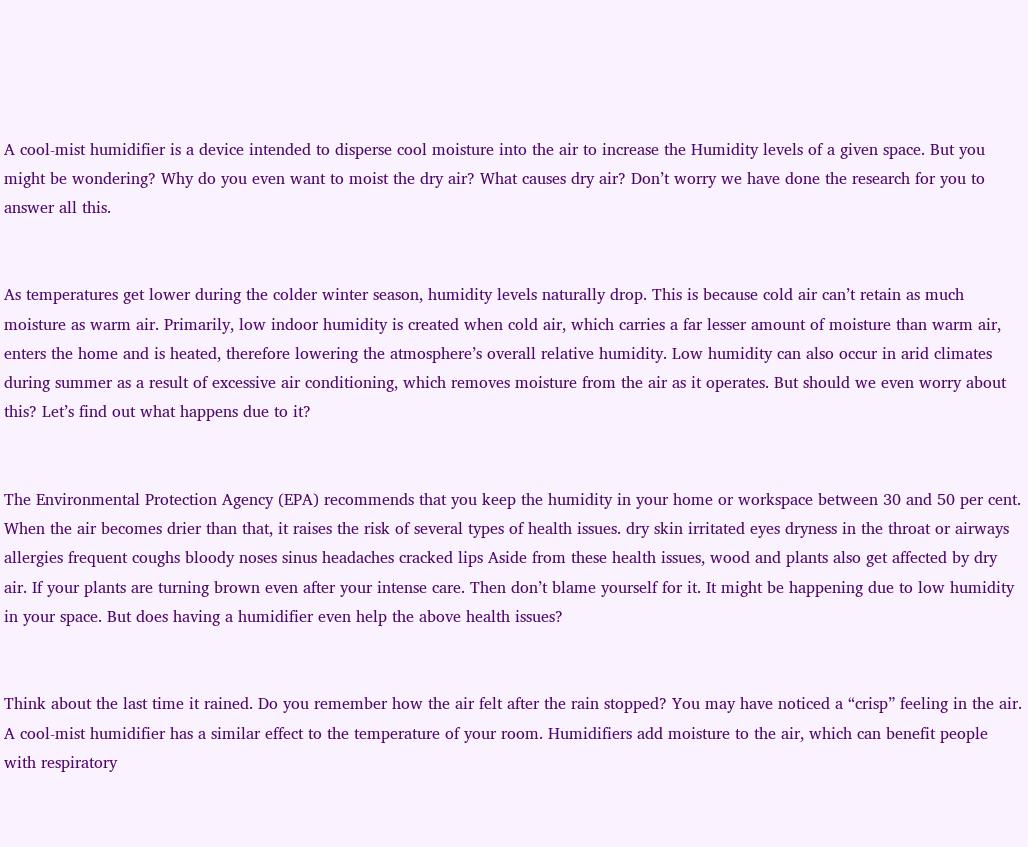A cool-mist humidifier is a device intended to disperse cool moisture into the air to increase the Humidity levels of a given space. But you might be wondering? Why do you even want to moist the dry air? What causes dry air? Don’t worry we have done the research for you to answer all this.


As temperatures get lower during the colder winter season, humidity levels naturally drop. This is because cold air can’t retain as much moisture as warm air. Primarily, low indoor humidity is created when cold air, which carries a far lesser amount of moisture than warm air, enters the home and is heated, therefore lowering the atmosphere’s overall relative humidity. Low humidity can also occur in arid climates during summer as a result of excessive air conditioning, which removes moisture from the air as it operates. But should we even worry about this? Let’s find out what happens due to it?


The Environmental Protection Agency (EPA) recommends that you keep the humidity in your home or workspace between 30 and 50 per cent. When the air becomes drier than that, it raises the risk of several types of health issues. dry skin irritated eyes dryness in the throat or airways allergies frequent coughs bloody noses sinus headaches cracked lips Aside from these health issues, wood and plants also get affected by dry air. If your plants are turning brown even after your intense care. Then don’t blame yourself for it. It might be happening due to low humidity in your space. But does having a humidifier even help the above health issues?


Think about the last time it rained. Do you remember how the air felt after the rain stopped? You may have noticed a “crisp” feeling in the air. A cool-mist humidifier has a similar effect to the temperature of your room. Humidifiers add moisture to the air, which can benefit people with respiratory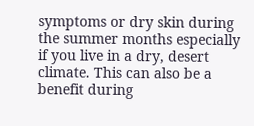symptoms or dry skin during the summer months especially if you live in a dry, desert climate. This can also be a benefit during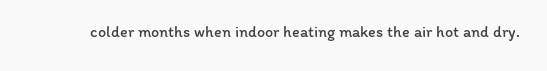colder months when indoor heating makes the air hot and dry.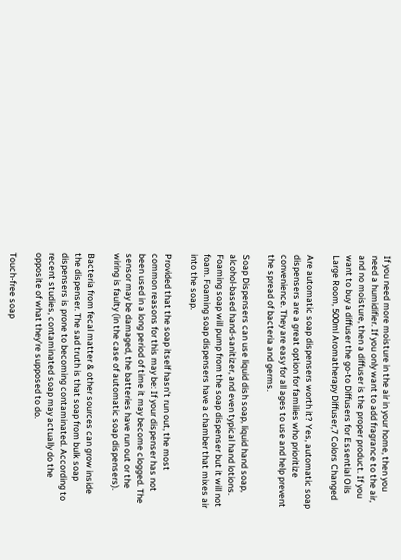If you need more moisture in the air in your home, then you need a humidifier. If you only want to add fragrance to the air, and no moisture, then a diffuser is the proper product. If you want to buy a diffuser the go-to Diffusers for Essential Oils Large Room, 500ml Aromatherapy Diffuser,7 Colors Changed

Are automatic soap dispensers worth it? Yes, automatic soap dispensers are a great option for families who prioritize convenience. They are easy for all ages to use and help prevent the spread of bacteria and germs.

Soap Dispensers can use liquid dish soap, liquid hand soap, alcohol-based hand-sanitizer, and even typical hand lotions. Foaming soap will pump from the soap dispenser but it will not foam. Foaming soap dispensers have a chamber that mixes air into the soap.

Provided that the soap itself hasn’t run out, the most common reasons for this may be: If your dispenser has not been used in a long period of time it may become clogged. The sensor may be damaged, the batteries have run out or the wiring is faulty (in the case of automatic soap dispensers).

Bacteria from fecal matter & other sources can grow inside the dispenser. The sad truth is that soap from bulk soap dispensers is prone to becoming contaminated. According to recent studies, contaminated soap may actually do the opposite of what they’re supposed to do.

Touch-free soap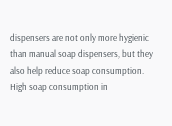dispensers are not only more hygienic than manual soap dispensers, but they also help reduce soap consumption. High soap consumption in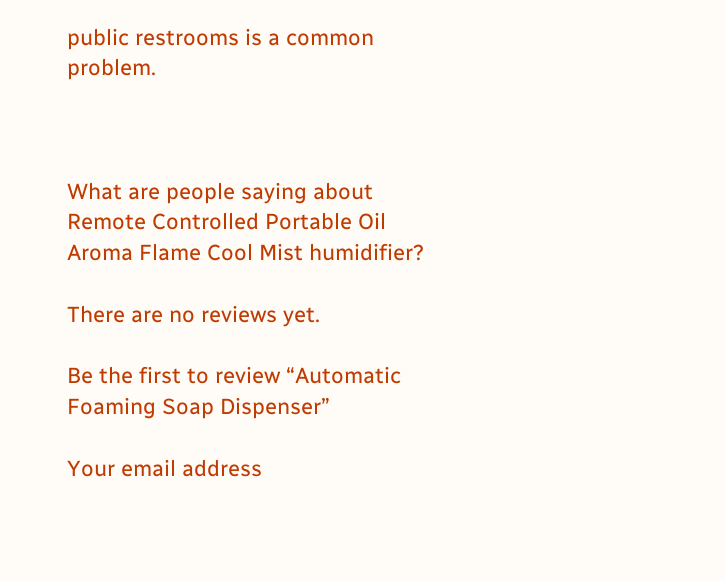public restrooms is a common problem.



What are people saying about Remote Controlled Portable Oil Aroma Flame Cool Mist humidifier?

There are no reviews yet.

Be the first to review “Automatic Foaming Soap Dispenser”

Your email address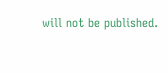will not be published.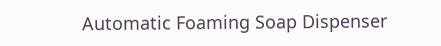Automatic Foaming Soap Dispenser